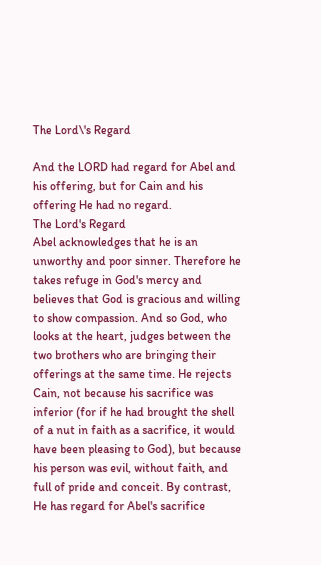The Lord\'s Regard

And the LORD had regard for Abel and his offering, but for Cain and his offering He had no regard.
The Lord's Regard
Abel acknowledges that he is an unworthy and poor sinner. Therefore he takes refuge in God's mercy and believes that God is gracious and willing to show compassion. And so God, who looks at the heart, judges between the two brothers who are bringing their offerings at the same time. He rejects Cain, not because his sacrifice was inferior (for if he had brought the shell of a nut in faith as a sacrifice, it would have been pleasing to God), but because his person was evil, without faith, and full of pride and conceit. By contrast, He has regard for Abel's sacrifice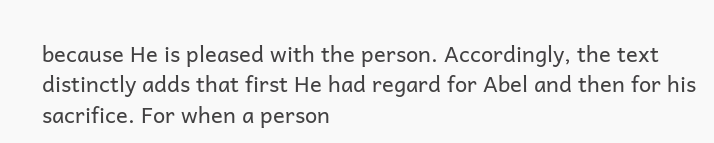because He is pleased with the person. Accordingly, the text distinctly adds that first He had regard for Abel and then for his sacrifice. For when a person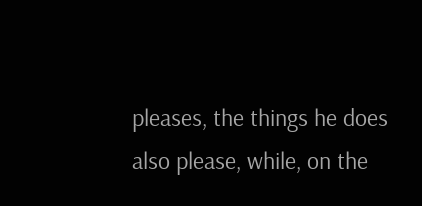pleases, the things he does also please, while, on the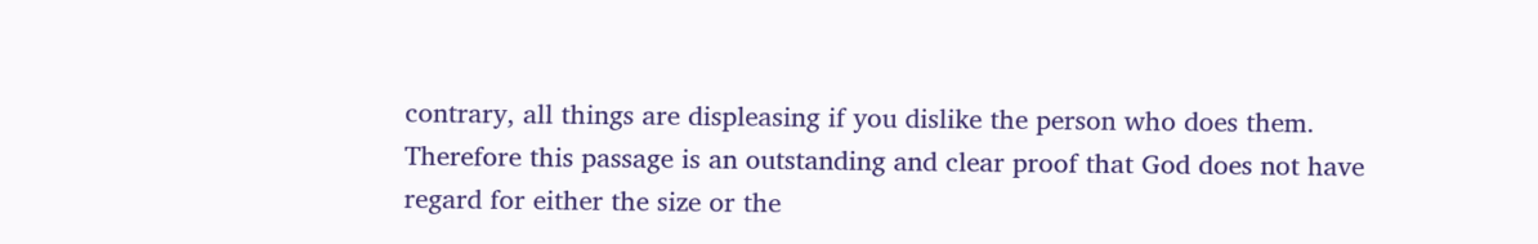contrary, all things are displeasing if you dislike the person who does them. Therefore this passage is an outstanding and clear proof that God does not have regard for either the size or the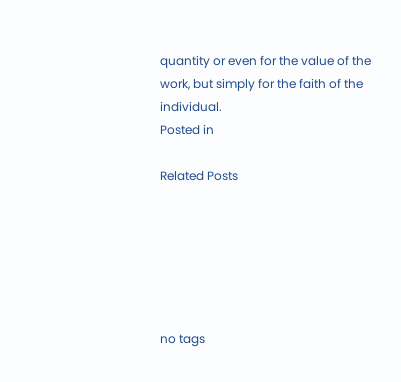quantity or even for the value of the work, but simply for the faith of the individual.
Posted in

Related Posts






no tags